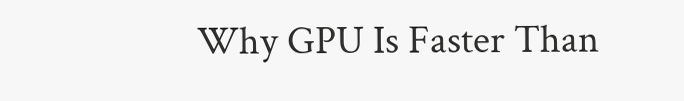Why GPU Is Faster Than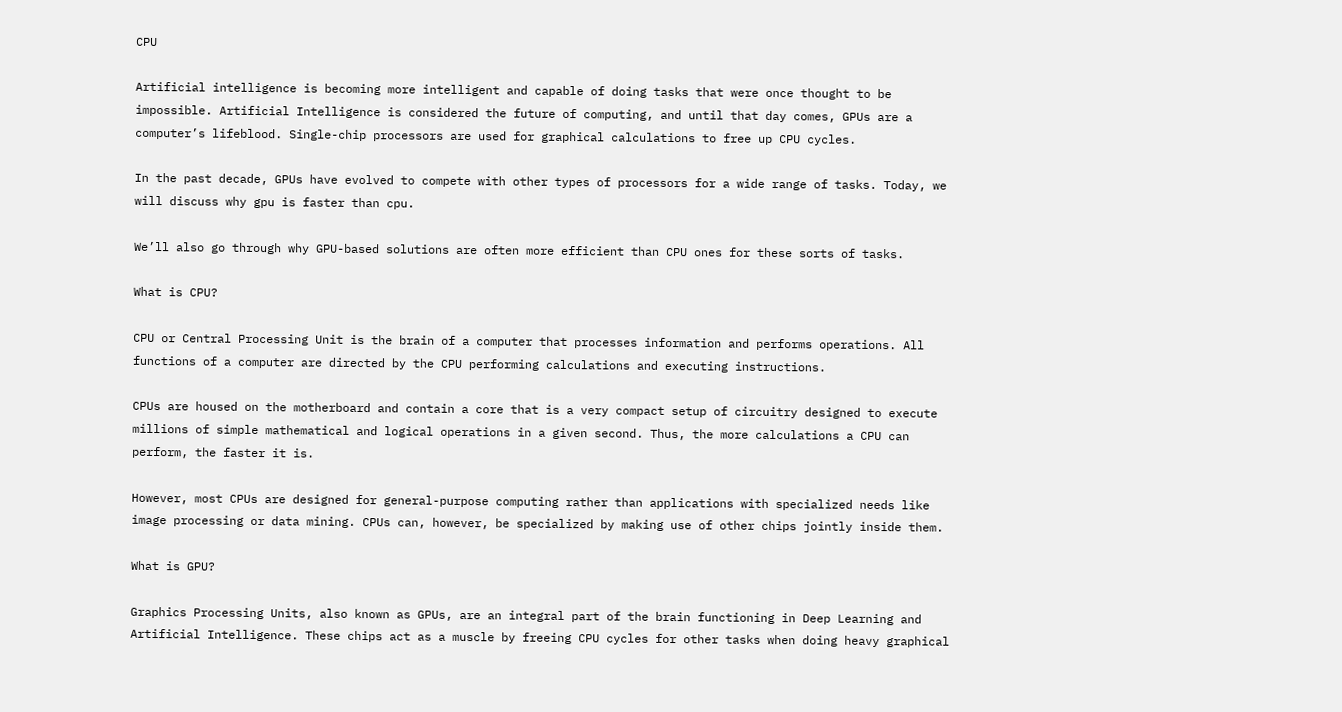CPU

Artificial intelligence is becoming more intelligent and capable of doing tasks that were once thought to be impossible. Artificial Intelligence is considered the future of computing, and until that day comes, GPUs are a computer’s lifeblood. Single-chip processors are used for graphical calculations to free up CPU cycles.

In the past decade, GPUs have evolved to compete with other types of processors for a wide range of tasks. Today, we will discuss why gpu is faster than cpu.

We’ll also go through why GPU-based solutions are often more efficient than CPU ones for these sorts of tasks.

What is CPU?

CPU or Central Processing Unit is the brain of a computer that processes information and performs operations. All functions of a computer are directed by the CPU performing calculations and executing instructions.

CPUs are housed on the motherboard and contain a core that is a very compact setup of circuitry designed to execute millions of simple mathematical and logical operations in a given second. Thus, the more calculations a CPU can perform, the faster it is.

However, most CPUs are designed for general-purpose computing rather than applications with specialized needs like image processing or data mining. CPUs can, however, be specialized by making use of other chips jointly inside them.

What is GPU?

Graphics Processing Units, also known as GPUs, are an integral part of the brain functioning in Deep Learning and Artificial Intelligence. These chips act as a muscle by freeing CPU cycles for other tasks when doing heavy graphical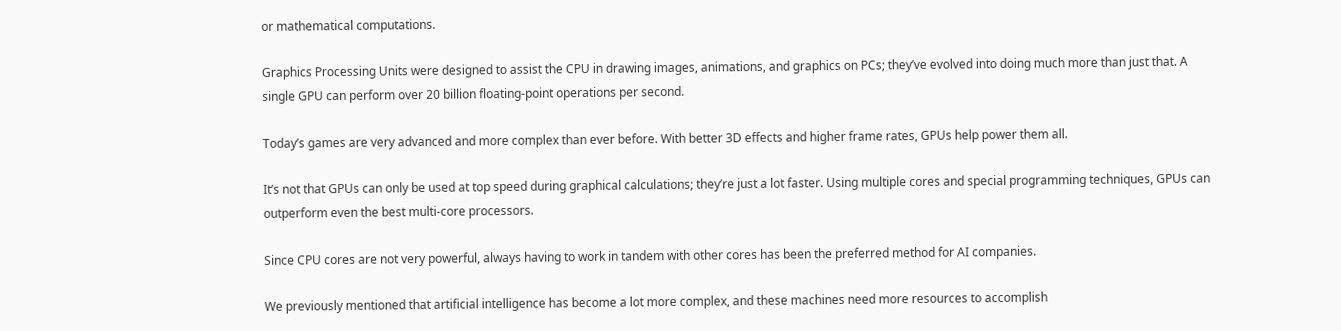or mathematical computations.

Graphics Processing Units were designed to assist the CPU in drawing images, animations, and graphics on PCs; they’ve evolved into doing much more than just that. A single GPU can perform over 20 billion floating-point operations per second.

Today’s games are very advanced and more complex than ever before. With better 3D effects and higher frame rates, GPUs help power them all.

It’s not that GPUs can only be used at top speed during graphical calculations; they’re just a lot faster. Using multiple cores and special programming techniques, GPUs can outperform even the best multi-core processors.

Since CPU cores are not very powerful, always having to work in tandem with other cores has been the preferred method for AI companies.

We previously mentioned that artificial intelligence has become a lot more complex, and these machines need more resources to accomplish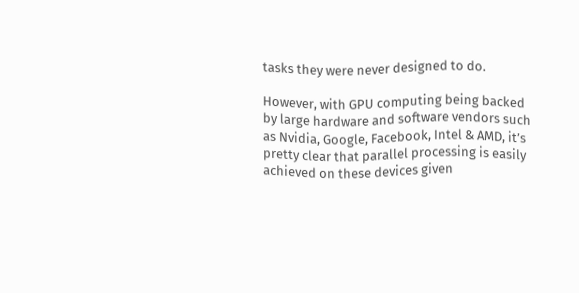tasks they were never designed to do.

However, with GPU computing being backed by large hardware and software vendors such as Nvidia, Google, Facebook, Intel & AMD, it’s pretty clear that parallel processing is easily achieved on these devices given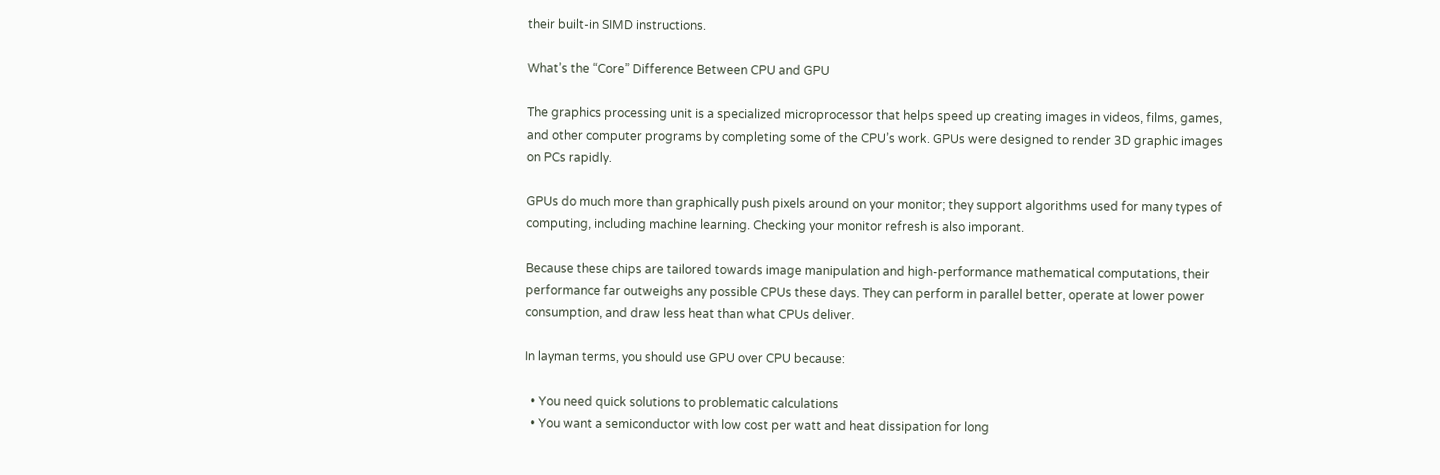their built-in SIMD instructions.

What’s the “Core” Difference Between CPU and GPU

The graphics processing unit is a specialized microprocessor that helps speed up creating images in videos, films, games, and other computer programs by completing some of the CPU’s work. GPUs were designed to render 3D graphic images on PCs rapidly.

GPUs do much more than graphically push pixels around on your monitor; they support algorithms used for many types of computing, including machine learning. Checking your monitor refresh is also imporant.

Because these chips are tailored towards image manipulation and high-performance mathematical computations, their performance far outweighs any possible CPUs these days. They can perform in parallel better, operate at lower power consumption, and draw less heat than what CPUs deliver.

In layman terms, you should use GPU over CPU because:

  • You need quick solutions to problematic calculations
  • You want a semiconductor with low cost per watt and heat dissipation for long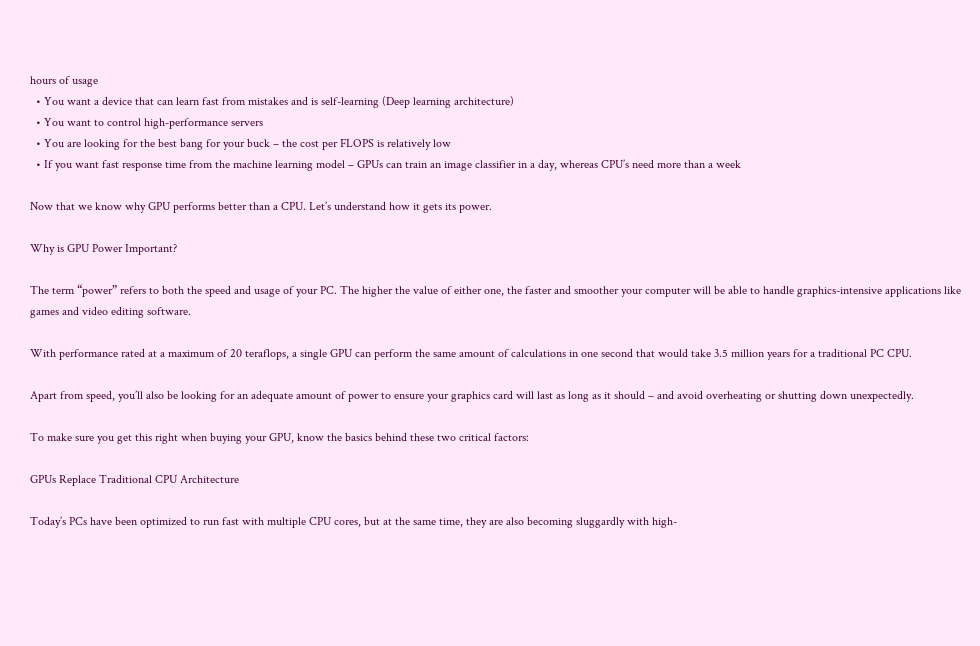hours of usage
  • You want a device that can learn fast from mistakes and is self-learning (Deep learning architecture)
  • You want to control high-performance servers
  • You are looking for the best bang for your buck – the cost per FLOPS is relatively low
  • If you want fast response time from the machine learning model – GPUs can train an image classifier in a day, whereas CPU’s need more than a week

Now that we know why GPU performs better than a CPU. Let’s understand how it gets its power.

Why is GPU Power Important?

The term “power” refers to both the speed and usage of your PC. The higher the value of either one, the faster and smoother your computer will be able to handle graphics-intensive applications like games and video editing software.

With performance rated at a maximum of 20 teraflops, a single GPU can perform the same amount of calculations in one second that would take 3.5 million years for a traditional PC CPU.

Apart from speed, you’ll also be looking for an adequate amount of power to ensure your graphics card will last as long as it should – and avoid overheating or shutting down unexpectedly.

To make sure you get this right when buying your GPU, know the basics behind these two critical factors:

GPUs Replace Traditional CPU Architecture

Today’s PCs have been optimized to run fast with multiple CPU cores, but at the same time, they are also becoming sluggardly with high-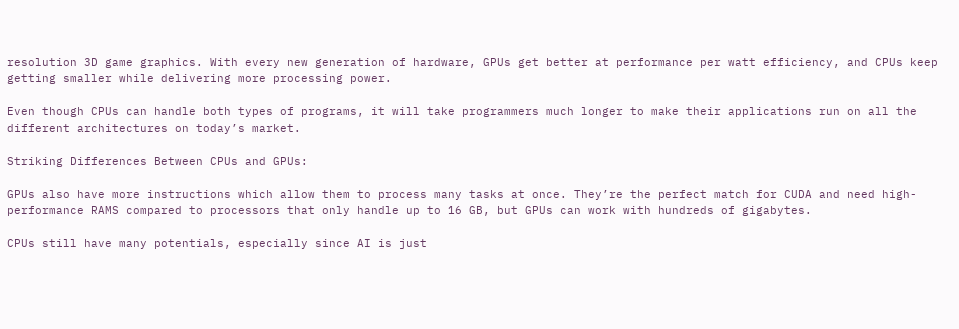resolution 3D game graphics. With every new generation of hardware, GPUs get better at performance per watt efficiency, and CPUs keep getting smaller while delivering more processing power.

Even though CPUs can handle both types of programs, it will take programmers much longer to make their applications run on all the different architectures on today’s market.

Striking Differences Between CPUs and GPUs:

GPUs also have more instructions which allow them to process many tasks at once. They’re the perfect match for CUDA and need high-performance RAMS compared to processors that only handle up to 16 GB, but GPUs can work with hundreds of gigabytes.

CPUs still have many potentials, especially since AI is just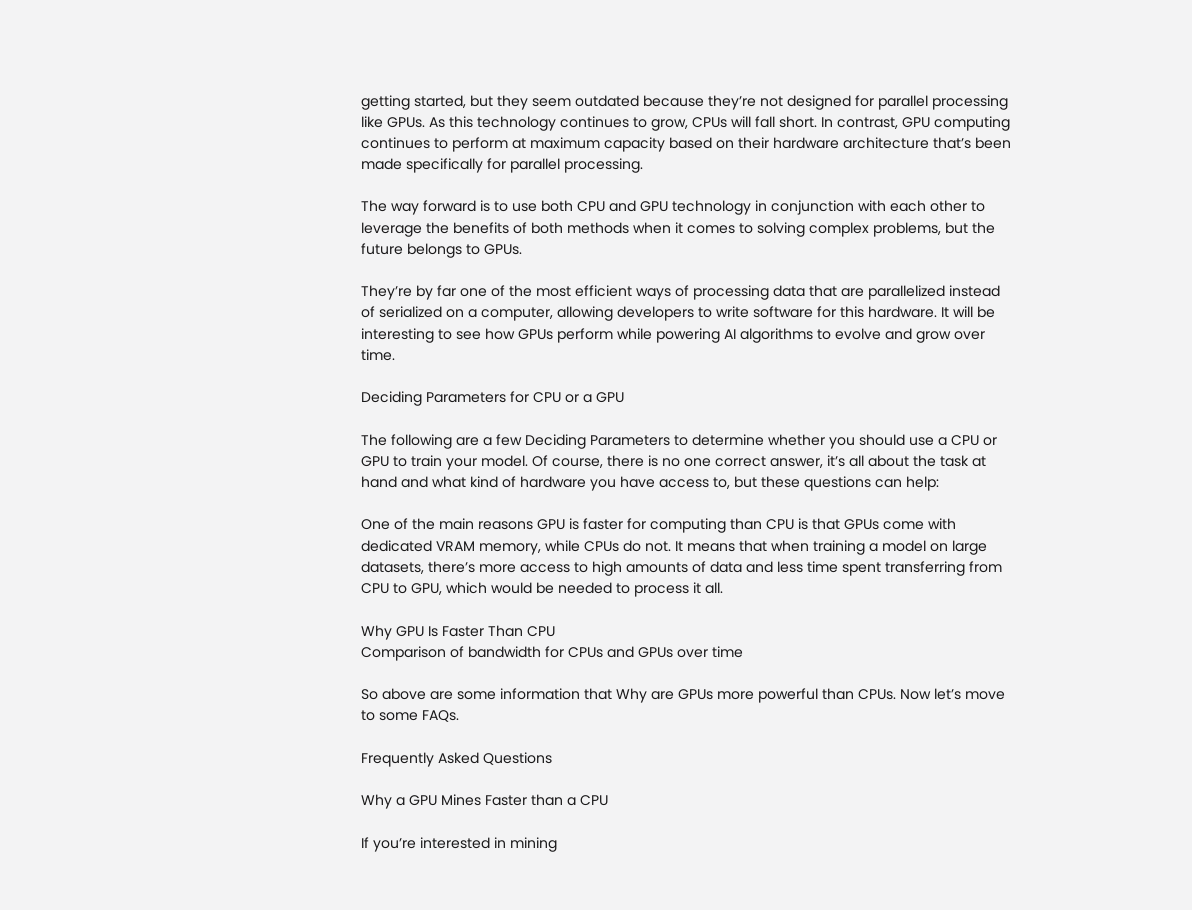getting started, but they seem outdated because they’re not designed for parallel processing like GPUs. As this technology continues to grow, CPUs will fall short. In contrast, GPU computing continues to perform at maximum capacity based on their hardware architecture that’s been made specifically for parallel processing.

The way forward is to use both CPU and GPU technology in conjunction with each other to leverage the benefits of both methods when it comes to solving complex problems, but the future belongs to GPUs.

They’re by far one of the most efficient ways of processing data that are parallelized instead of serialized on a computer, allowing developers to write software for this hardware. It will be interesting to see how GPUs perform while powering AI algorithms to evolve and grow over time.

Deciding Parameters for CPU or a GPU

The following are a few Deciding Parameters to determine whether you should use a CPU or GPU to train your model. Of course, there is no one correct answer, it’s all about the task at hand and what kind of hardware you have access to, but these questions can help:

One of the main reasons GPU is faster for computing than CPU is that GPUs come with dedicated VRAM memory, while CPUs do not. It means that when training a model on large datasets, there’s more access to high amounts of data and less time spent transferring from CPU to GPU, which would be needed to process it all.

Why GPU Is Faster Than CPU
Comparison of bandwidth for CPUs and GPUs over time

So above are some information that Why are GPUs more powerful than CPUs. Now let’s move to some FAQs.

Frequently Asked Questions

Why a GPU Mines Faster than a CPU

If you’re interested in mining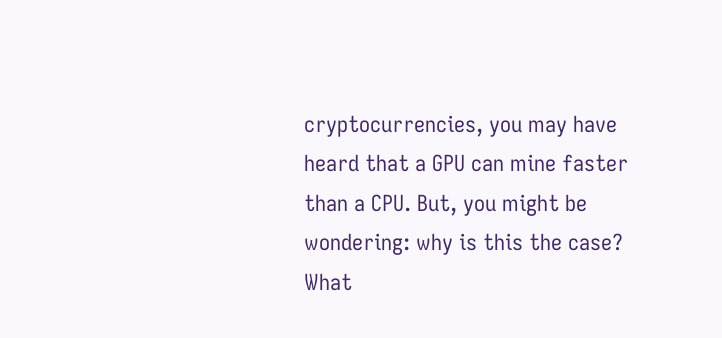cryptocurrencies, you may have heard that a GPU can mine faster than a CPU. But, you might be wondering: why is this the case? What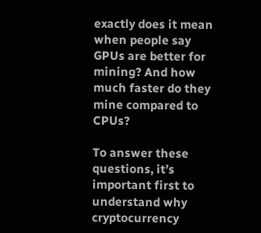exactly does it mean when people say GPUs are better for mining? And how much faster do they mine compared to CPUs?

To answer these questions, it’s important first to understand why cryptocurrency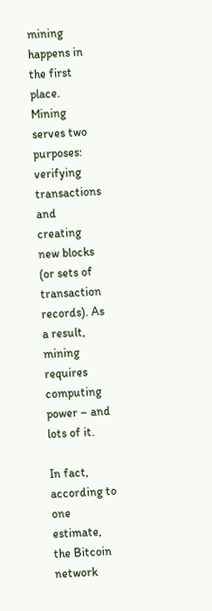mining happens in the first place. Mining serves two purposes: verifying transactions and creating new blocks (or sets of transaction records). As a result, mining requires computing power – and lots of it.

In fact, according to one estimate, the Bitcoin network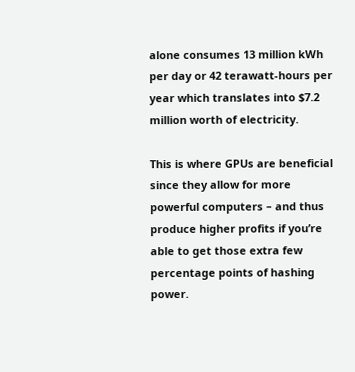alone consumes 13 million kWh per day or 42 terawatt-hours per year which translates into $7.2 million worth of electricity.

This is where GPUs are beneficial since they allow for more powerful computers – and thus produce higher profits if you’re able to get those extra few percentage points of hashing power.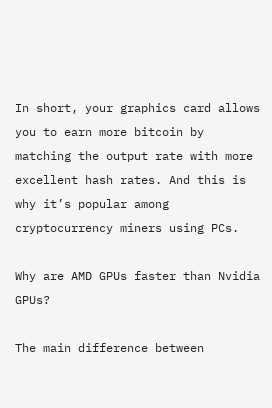In short, your graphics card allows you to earn more bitcoin by matching the output rate with more excellent hash rates. And this is why it’s popular among cryptocurrency miners using PCs.

Why are AMD GPUs faster than Nvidia GPUs?

The main difference between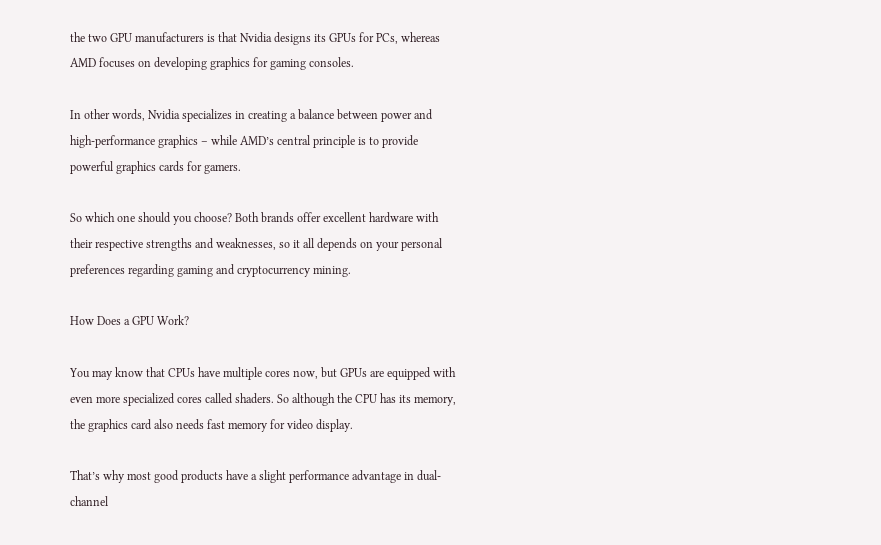the two GPU manufacturers is that Nvidia designs its GPUs for PCs, whereas AMD focuses on developing graphics for gaming consoles.

In other words, Nvidia specializes in creating a balance between power and high-performance graphics – while AMD’s central principle is to provide powerful graphics cards for gamers.

So which one should you choose? Both brands offer excellent hardware with their respective strengths and weaknesses, so it all depends on your personal preferences regarding gaming and cryptocurrency mining.

How Does a GPU Work?

You may know that CPUs have multiple cores now, but GPUs are equipped with even more specialized cores called shaders. So although the CPU has its memory, the graphics card also needs fast memory for video display.

That’s why most good products have a slight performance advantage in dual-channel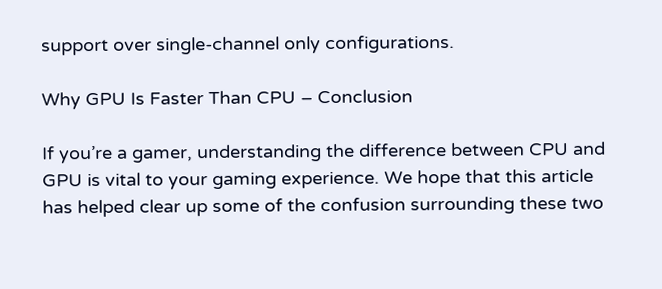support over single-channel only configurations.

Why GPU Is Faster Than CPU – Conclusion

If you’re a gamer, understanding the difference between CPU and GPU is vital to your gaming experience. We hope that this article has helped clear up some of the confusion surrounding these two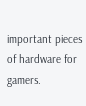important pieces of hardware for gamers.